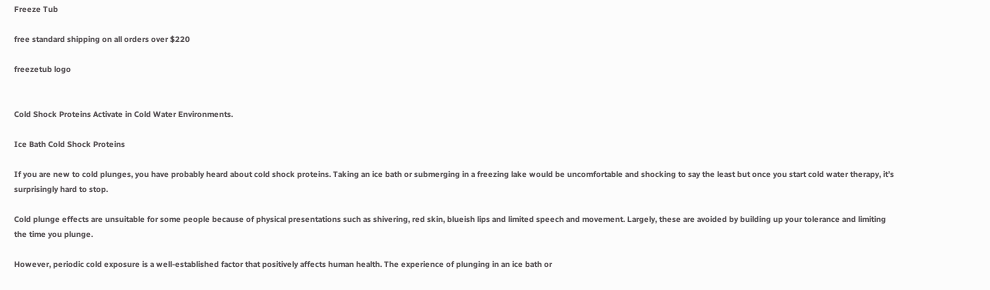Freeze Tub

free standard shipping on all orders over $220

freezetub logo


Cold Shock Proteins Activate in Cold Water Environments.

Ice Bath Cold Shock Proteins

If you are new to cold plunges, you have probably heard about cold shock proteins. Taking an ice bath or submerging in a freezing lake would be uncomfortable and shocking to say the least but once you start cold water therapy, it’s surprisingly hard to stop.

Cold plunge effects are unsuitable for some people because of physical presentations such as shivering, red skin, blueish lips and limited speech and movement. Largely, these are avoided by building up your tolerance and limiting the time you plunge.

However, periodic cold exposure is a well-established factor that positively affects human health. The experience of plunging in an ice bath or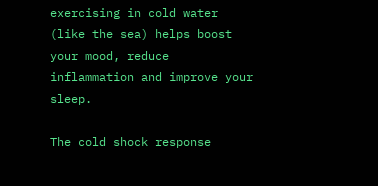exercising in cold water (like the sea) helps boost your mood, reduce inflammation and improve your sleep.

The cold shock response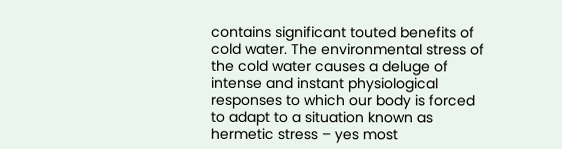contains significant touted benefits of cold water. The environmental stress of the cold water causes a deluge of intense and instant physiological responses to which our body is forced to adapt to a situation known as hermetic stress – yes most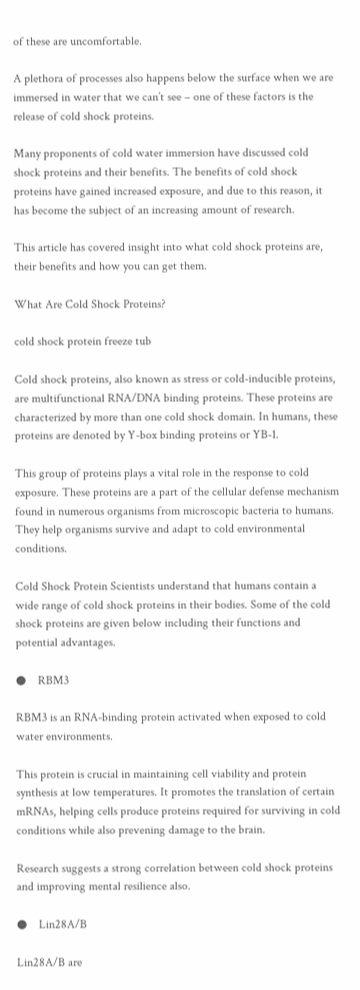of these are uncomfortable.

A plethora of processes also happens below the surface when we are immersed in water that we can’t see – one of these factors is the release of cold shock proteins.

Many proponents of cold water immersion have discussed cold shock proteins and their benefits. The benefits of cold shock proteins have gained increased exposure, and due to this reason, it has become the subject of an increasing amount of research.

This article has covered insight into what cold shock proteins are, their benefits and how you can get them.

What Are Cold Shock Proteins?

cold shock protein freeze tub

Cold shock proteins, also known as stress or cold-inducible proteins, are multifunctional RNA/DNA binding proteins. These proteins are characterized by more than one cold shock domain. In humans, these proteins are denoted by Y-box binding proteins or YB-1.

This group of proteins plays a vital role in the response to cold exposure. These proteins are a part of the cellular defense mechanism found in numerous organisms from microscopic bacteria to humans. They help organisms survive and adapt to cold environmental conditions.

Cold Shock Protein Scientists understand that humans contain a wide range of cold shock proteins in their bodies. Some of the cold shock proteins are given below including their functions and potential advantages.

●    RBM3

RBM3 is an RNA-binding protein activated when exposed to cold water environments.

This protein is crucial in maintaining cell viability and protein synthesis at low temperatures. It promotes the translation of certain mRNAs, helping cells produce proteins required for surviving in cold conditions while also prevening damage to the brain.

Research suggests a strong correlation between cold shock proteins and improving mental resilience also.

●    Lin28A/B

Lin28A/B are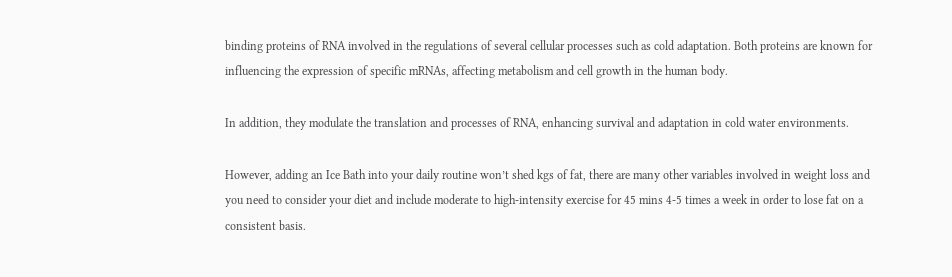binding proteins of RNA involved in the regulations of several cellular processes such as cold adaptation. Both proteins are known for influencing the expression of specific mRNAs, affecting metabolism and cell growth in the human body.

In addition, they modulate the translation and processes of RNA, enhancing survival and adaptation in cold water environments.

However, adding an Ice Bath into your daily routine won’t shed kgs of fat, there are many other variables involved in weight loss and you need to consider your diet and include moderate to high-intensity exercise for 45 mins 4-5 times a week in order to lose fat on a consistent basis.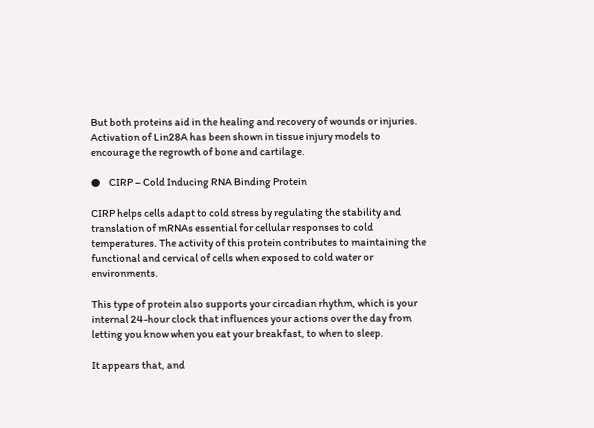But both proteins aid in the healing and recovery of wounds or injuries. Activation of Lin28A has been shown in tissue injury models to encourage the regrowth of bone and cartilage.

●    CIRP – Cold Inducing RNA Binding Protein

CIRP helps cells adapt to cold stress by regulating the stability and translation of mRNAs essential for cellular responses to cold temperatures. The activity of this protein contributes to maintaining the functional and cervical of cells when exposed to cold water or environments.

This type of protein also supports your circadian rhythm, which is your internal 24-hour clock that influences your actions over the day from letting you know when you eat your breakfast, to when to sleep.

It appears that, and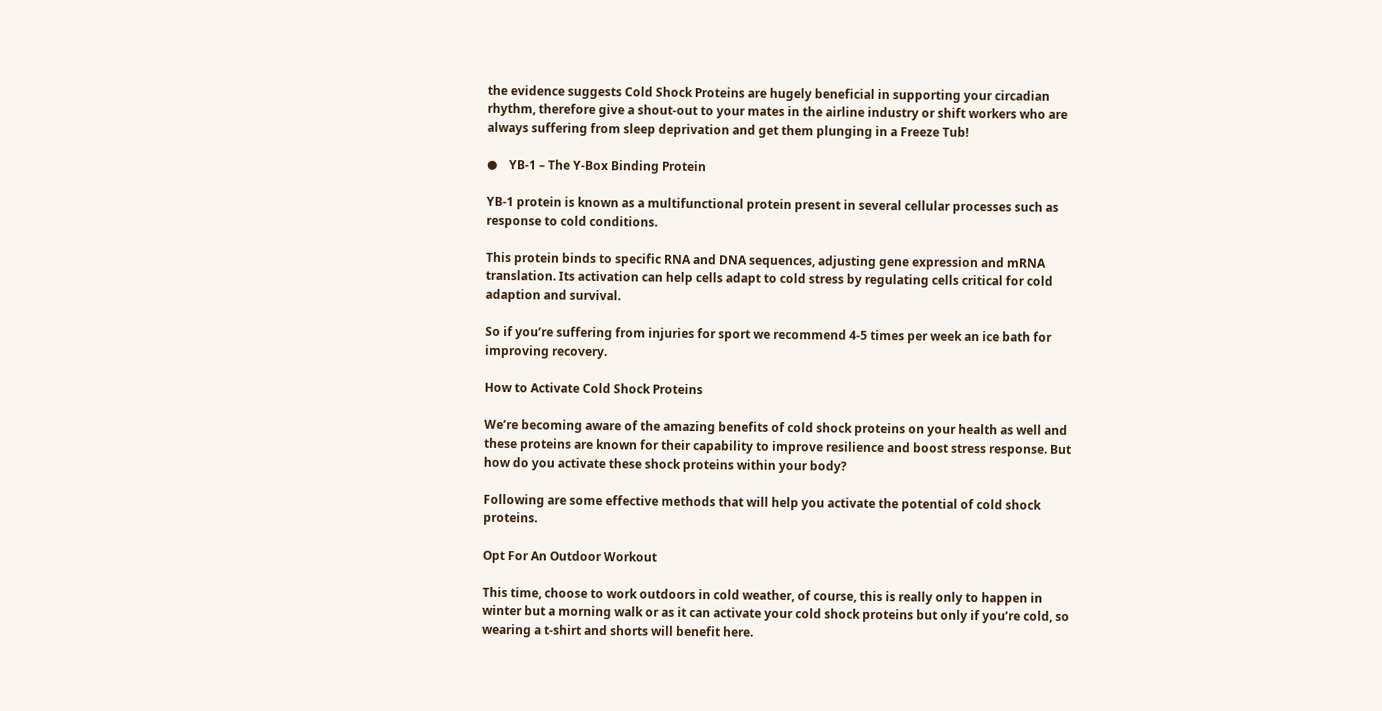the evidence suggests Cold Shock Proteins are hugely beneficial in supporting your circadian rhythm, therefore give a shout-out to your mates in the airline industry or shift workers who are always suffering from sleep deprivation and get them plunging in a Freeze Tub!

●    YB-1 – The Y-Box Binding Protein

YB-1 protein is known as a multifunctional protein present in several cellular processes such as response to cold conditions.

This protein binds to specific RNA and DNA sequences, adjusting gene expression and mRNA translation. Its activation can help cells adapt to cold stress by regulating cells critical for cold adaption and survival.

So if you’re suffering from injuries for sport we recommend 4-5 times per week an ice bath for improving recovery.

How to Activate Cold Shock Proteins

We’re becoming aware of the amazing benefits of cold shock proteins on your health as well and these proteins are known for their capability to improve resilience and boost stress response. But how do you activate these shock proteins within your body?

Following are some effective methods that will help you activate the potential of cold shock proteins.

Opt For An Outdoor Workout

This time, choose to work outdoors in cold weather, of course, this is really only to happen in winter but a morning walk or as it can activate your cold shock proteins but only if you’re cold, so wearing a t-shirt and shorts will benefit here.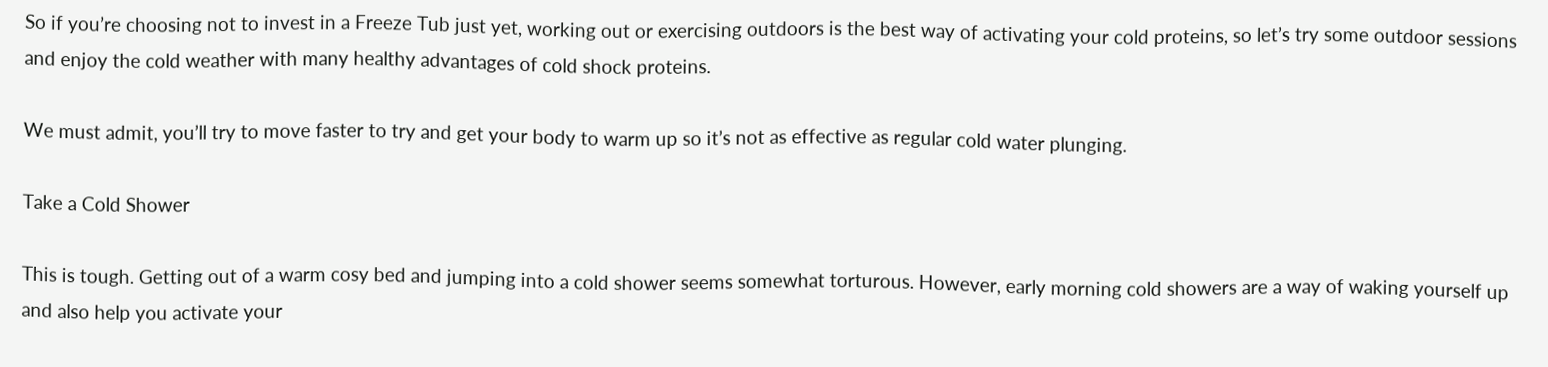So if you’re choosing not to invest in a Freeze Tub just yet, working out or exercising outdoors is the best way of activating your cold proteins, so let’s try some outdoor sessions and enjoy the cold weather with many healthy advantages of cold shock proteins.

We must admit, you’ll try to move faster to try and get your body to warm up so it’s not as effective as regular cold water plunging.

Take a Cold Shower

This is tough. Getting out of a warm cosy bed and jumping into a cold shower seems somewhat torturous. However, early morning cold showers are a way of waking yourself up and also help you activate your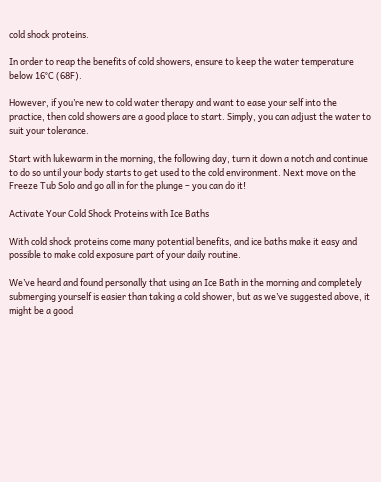cold shock proteins.

In order to reap the benefits of cold showers, ensure to keep the water temperature below 16°C (68F).

However, if you’re new to cold water therapy and want to ease your self into the practice, then cold showers are a good place to start. Simply, you can adjust the water to suit your tolerance.

Start with lukewarm in the morning, the following day, turn it down a notch and continue to do so until your body starts to get used to the cold environment. Next move on the Freeze Tub Solo and go all in for the plunge – you can do it!

Activate Your Cold Shock Proteins with Ice Baths

With cold shock proteins come many potential benefits, and ice baths make it easy and possible to make cold exposure part of your daily routine.

We’ve heard and found personally that using an Ice Bath in the morning and completely submerging yourself is easier than taking a cold shower, but as we’ve suggested above, it might be a good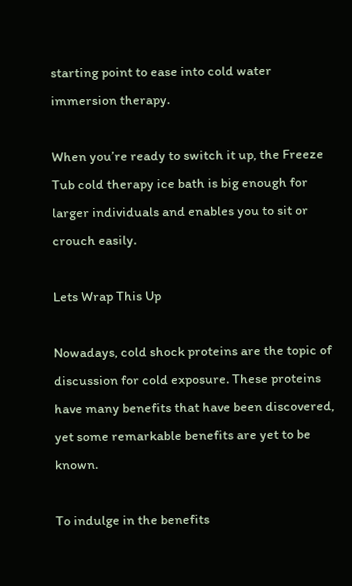starting point to ease into cold water immersion therapy.

When you’re ready to switch it up, the Freeze Tub cold therapy ice bath is big enough for larger individuals and enables you to sit or crouch easily.

Lets Wrap This Up

Nowadays, cold shock proteins are the topic of discussion for cold exposure. These proteins have many benefits that have been discovered, yet some remarkable benefits are yet to be known.

To indulge in the benefits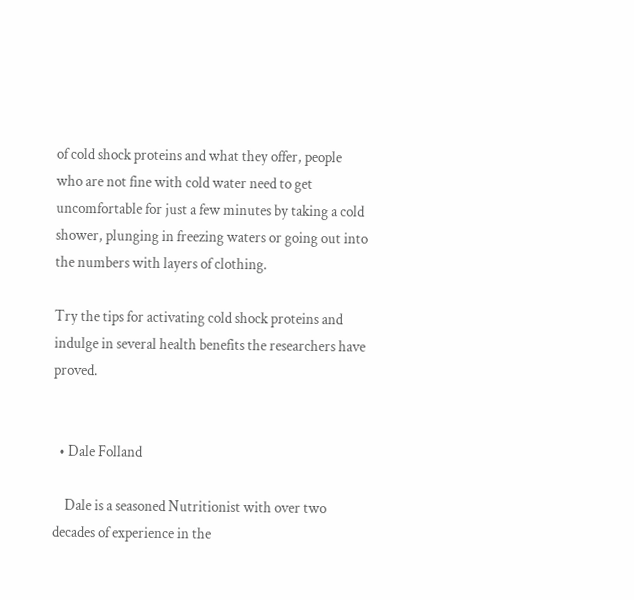of cold shock proteins and what they offer, people who are not fine with cold water need to get uncomfortable for just a few minutes by taking a cold shower, plunging in freezing waters or going out into the numbers with layers of clothing.

Try the tips for activating cold shock proteins and indulge in several health benefits the researchers have proved.


  • Dale Folland

    Dale is a seasoned Nutritionist with over two decades of experience in the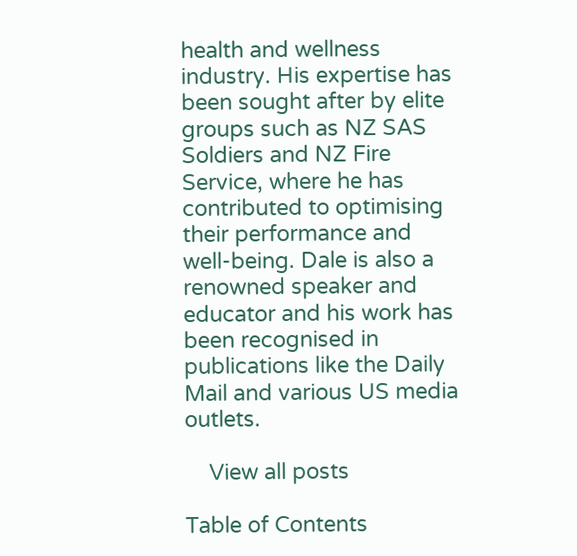health and wellness industry. His expertise has been sought after by elite groups such as NZ SAS Soldiers and NZ Fire Service, where he has contributed to optimising their performance and well-being. Dale is also a renowned speaker and educator and his work has been recognised in publications like the Daily Mail and various US media outlets.

    View all posts

Table of Contents